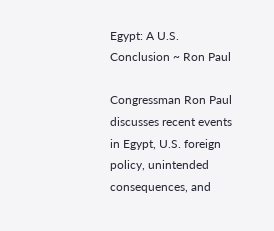Egypt: A U.S. Conclusion ~ Ron Paul

Congressman Ron Paul discusses recent events in Egypt, U.S. foreign policy, unintended consequences, and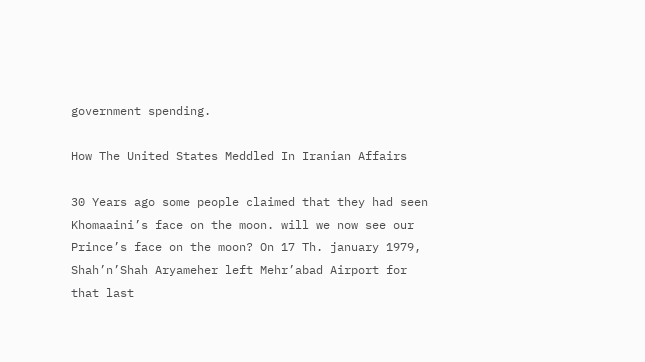government spending.

How The United States Meddled In Iranian Affairs

30 Years ago some people claimed that they had seen Khomaaini’s face on the moon. will we now see our Prince’s face on the moon? On 17 Th. january 1979, Shah’n’Shah Aryameher left Mehr’abad Airport for that last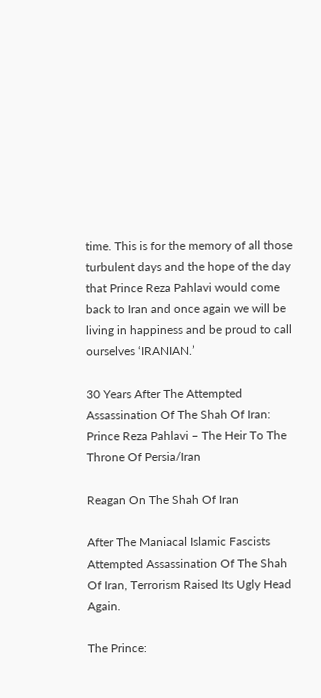time. This is for the memory of all those turbulent days and the hope of the day that Prince Reza Pahlavi would come back to Iran and once again we will be living in happiness and be proud to call ourselves ‘IRANIAN.’

30 Years After The Attempted Assassination Of The Shah Of Iran: Prince Reza Pahlavi – The Heir To The Throne Of Persia/Iran

Reagan On The Shah Of Iran

After The Maniacal Islamic Fascists Attempted Assassination Of The Shah Of Iran, Terrorism Raised Its Ugly Head Again.

The Prince: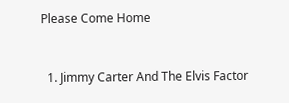Please Come Home


  1. Jimmy Carter And The Elvis Factor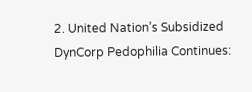2. United Nation’s Subsidized DynCorp Pedophilia Continues: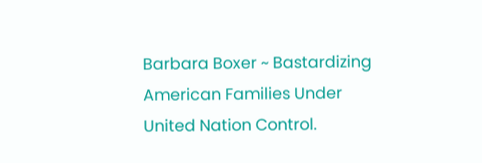Barbara Boxer ~ Bastardizing American Families Under United Nation Control.